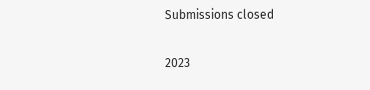Submissions closed

2023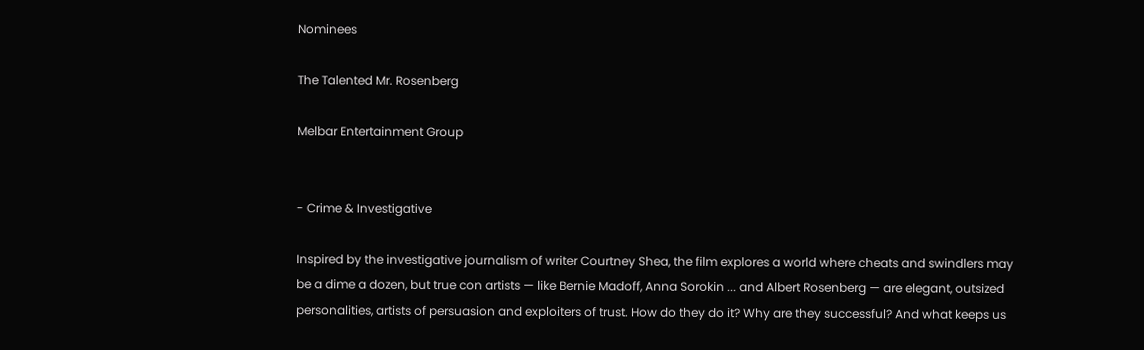Nominees

The Talented Mr. Rosenberg

Melbar Entertainment Group


- Crime & Investigative

Inspired by the investigative journalism of writer Courtney Shea, the film explores a world where cheats and swindlers may be a dime a dozen, but true con artists — like Bernie Madoff, Anna Sorokin ... and Albert Rosenberg — are elegant, outsized personalities, artists of persuasion and exploiters of trust. How do they do it? Why are they successful? And what keeps us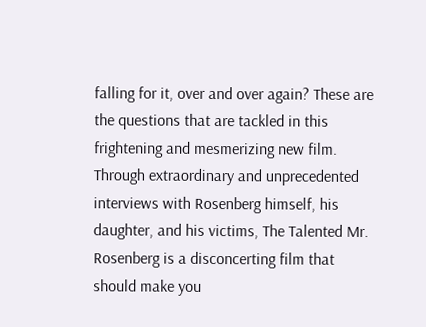falling for it, over and over again? These are the questions that are tackled in this frightening and mesmerizing new film. Through extraordinary and unprecedented interviews with Rosenberg himself, his daughter, and his victims, The Talented Mr. Rosenberg is a disconcerting film that should make you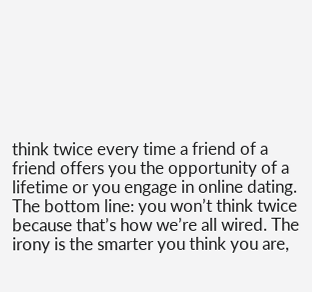think twice every time a friend of a friend offers you the opportunity of a lifetime or you engage in online dating. The bottom line: you won’t think twice because that’s how we’re all wired. The irony is the smarter you think you are,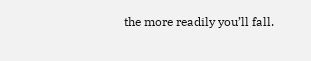the more readily you’ll fall.